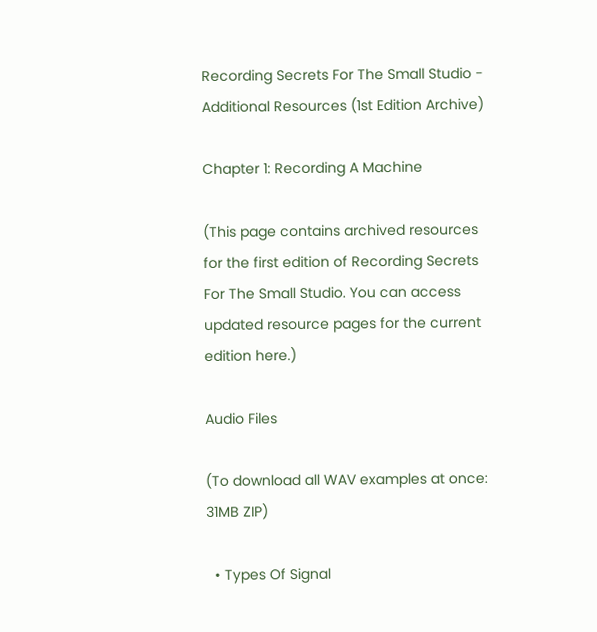Recording Secrets For The Small Studio - Additional Resources (1st Edition Archive)

Chapter 1: Recording A Machine

(This page contains archived resources for the first edition of Recording Secrets For The Small Studio. You can access updated resource pages for the current edition here.)

Audio Files

(To download all WAV examples at once: 31MB ZIP)

  • Types Of Signal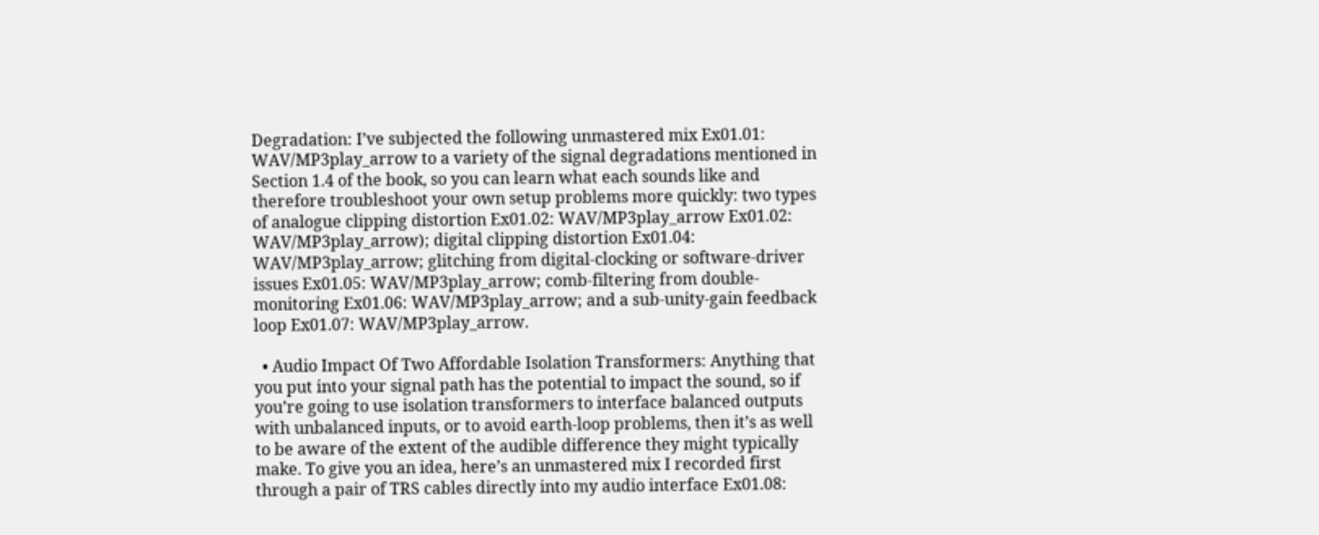Degradation: I’ve subjected the following unmastered mix Ex01.01: WAV/MP3play_arrow to a variety of the signal degradations mentioned in Section 1.4 of the book, so you can learn what each sounds like and therefore troubleshoot your own setup problems more quickly: two types of analogue clipping distortion Ex01.02: WAV/MP3play_arrow Ex01.02: WAV/MP3play_arrow); digital clipping distortion Ex01.04: WAV/MP3play_arrow; glitching from digital-clocking or software-driver issues Ex01.05: WAV/MP3play_arrow; comb-filtering from double-monitoring Ex01.06: WAV/MP3play_arrow; and a sub-unity-gain feedback loop Ex01.07: WAV/MP3play_arrow.

  • Audio Impact Of Two Affordable Isolation Transformers: Anything that you put into your signal path has the potential to impact the sound, so if you’re going to use isolation transformers to interface balanced outputs with unbalanced inputs, or to avoid earth-loop problems, then it’s as well to be aware of the extent of the audible difference they might typically make. To give you an idea, here’s an unmastered mix I recorded first through a pair of TRS cables directly into my audio interface Ex01.08: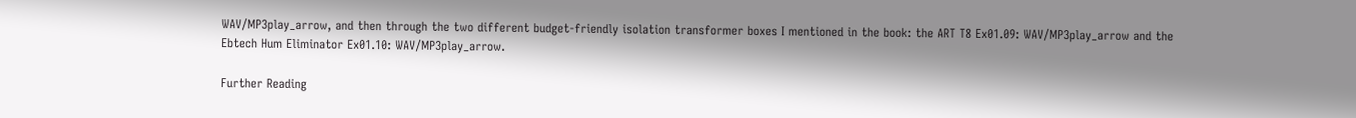WAV/MP3play_arrow, and then through the two different budget-friendly isolation transformer boxes I mentioned in the book: the ART T8 Ex01.09: WAV/MP3play_arrow and the Ebtech Hum Eliminator Ex01.10: WAV/MP3play_arrow.

Further Reading